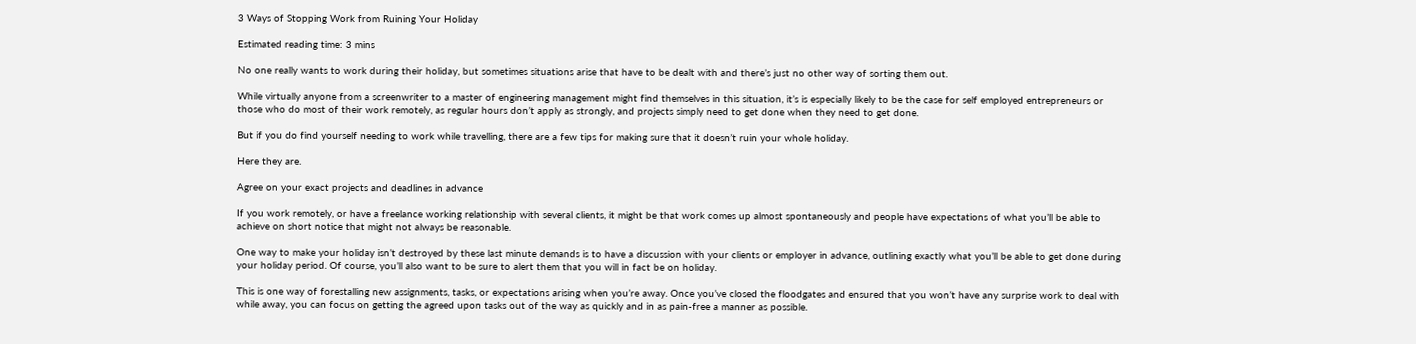3 Ways of Stopping Work from Ruining Your Holiday

Estimated reading time: 3 mins

No one really wants to work during their holiday, but sometimes situations arise that have to be dealt with and there’s just no other way of sorting them out.

While virtually anyone from a screenwriter to a master of engineering management might find themselves in this situation, it’s is especially likely to be the case for self employed entrepreneurs or those who do most of their work remotely, as regular hours don’t apply as strongly, and projects simply need to get done when they need to get done.

But if you do find yourself needing to work while travelling, there are a few tips for making sure that it doesn’t ruin your whole holiday.

Here they are.

Agree on your exact projects and deadlines in advance

If you work remotely, or have a freelance working relationship with several clients, it might be that work comes up almost spontaneously and people have expectations of what you’ll be able to achieve on short notice that might not always be reasonable.

One way to make your holiday isn’t destroyed by these last minute demands is to have a discussion with your clients or employer in advance, outlining exactly what you’ll be able to get done during your holiday period. Of course, you’ll also want to be sure to alert them that you will in fact be on holiday.

This is one way of forestalling new assignments, tasks, or expectations arising when you’re away. Once you’ve closed the floodgates and ensured that you won’t have any surprise work to deal with while away, you can focus on getting the agreed upon tasks out of the way as quickly and in as pain-free a manner as possible.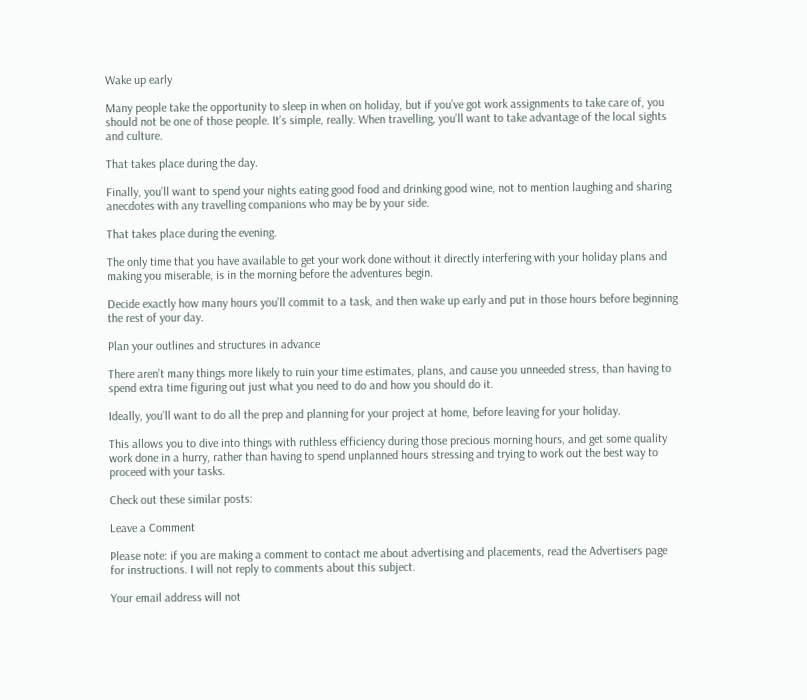Wake up early

Many people take the opportunity to sleep in when on holiday, but if you’ve got work assignments to take care of, you should not be one of those people. It’s simple, really. When travelling, you’ll want to take advantage of the local sights and culture.

That takes place during the day.

Finally, you’ll want to spend your nights eating good food and drinking good wine, not to mention laughing and sharing anecdotes with any travelling companions who may be by your side.

That takes place during the evening.

The only time that you have available to get your work done without it directly interfering with your holiday plans and making you miserable, is in the morning before the adventures begin.

Decide exactly how many hours you’ll commit to a task, and then wake up early and put in those hours before beginning the rest of your day.

Plan your outlines and structures in advance

There aren’t many things more likely to ruin your time estimates, plans, and cause you unneeded stress, than having to spend extra time figuring out just what you need to do and how you should do it.

Ideally, you’ll want to do all the prep and planning for your project at home, before leaving for your holiday.

This allows you to dive into things with ruthless efficiency during those precious morning hours, and get some quality work done in a hurry, rather than having to spend unplanned hours stressing and trying to work out the best way to proceed with your tasks.

Check out these similar posts:

Leave a Comment

Please note: if you are making a comment to contact me about advertising and placements, read the Advertisers page for instructions. I will not reply to comments about this subject.

Your email address will not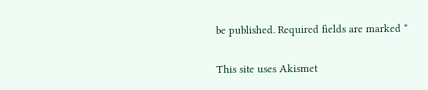be published. Required fields are marked *

This site uses Akismet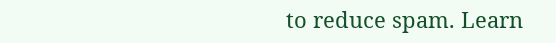to reduce spam. Learn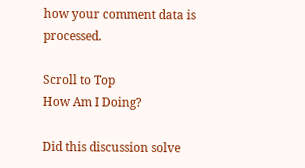how your comment data is processed.

Scroll to Top
How Am I Doing?

Did this discussion solve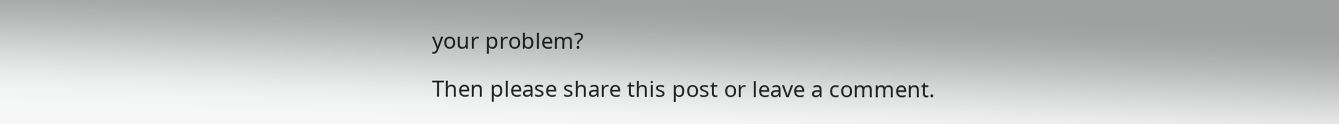your problem?

Then please share this post or leave a comment.